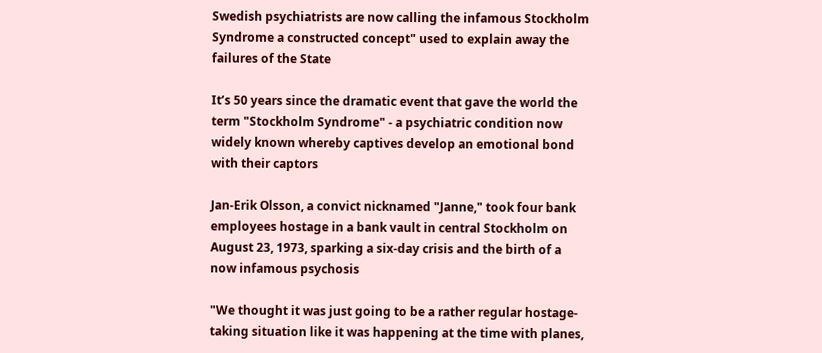Swedish psychiatrists are now calling the infamous Stockholm Syndrome a constructed concept" used to explain away the failures of the State

It’s 50 years since the dramatic event that gave the world the term "Stockholm Syndrome" - a psychiatric condition now widely known whereby captives develop an emotional bond with their captors

Jan-Erik Olsson, a convict nicknamed "Janne," took four bank employees hostage in a bank vault in central Stockholm on August 23, 1973, sparking a six-day crisis and the birth of a now infamous psychosis

"We thought it was just going to be a rather regular hostage-taking situation like it was happening at the time with planes,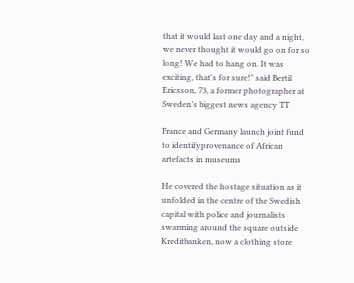that it would last one day and a night, we never thought it would go on for so long! We had to hang on. It was exciting, that's for sure!" said Bertil Ericsson, 73, a former photographer at Sweden’s biggest news agency TT

France and Germany launch joint fund to identifyprovenance of African artefacts in museums

He covered the hostage situation as it unfolded in the centre of the Swedish capital with police and journalists swarming around the square outside Kreditbanken, now a clothing store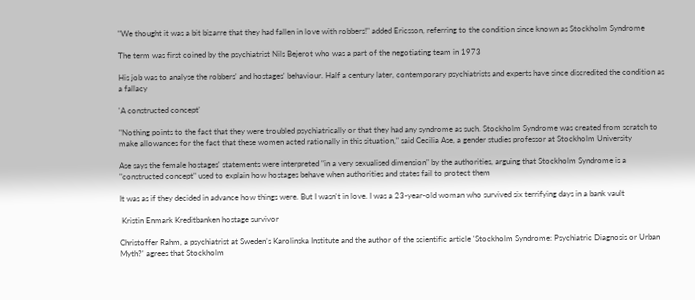"We thought it was a bit bizarre that they had fallen in love with robbers!" added Ericsson, referring to the condition since known as Stockholm Syndrome

The term was first coined by the psychiatrist Nils Bejerot who was a part of the negotiating team in 1973

His job was to analyse the robbers' and hostages' behaviour. Half a century later, contemporary psychiatrists and experts have since discredited the condition as a fallacy

'A constructed concept'

"Nothing points to the fact that they were troubled psychiatrically or that they had any syndrome as such. Stockholm Syndrome was created from scratch to make allowances for the fact that these women acted rationally in this situation," said Cecilia Ase, a gender studies professor at Stockholm University

Ase says the female hostages' statements were interpreted "in a very sexualised dimension" by the authorities, arguing that Stockholm Syndrome is a "constructed concept" used to explain how hostages behave when authorities and states fail to protect them

It was as if they decided in advance how things were. But I wasn't in love. I was a 23-year-old woman who survived six terrifying days in a bank vault

 Kristin Enmark Kreditbanken hostage survivor

Christoffer Rahm, a psychiatrist at Sweden’s Karolinska Institute and the author of the scientific article 'Stockholm Syndrome: Psychiatric Diagnosis or Urban Myth?' agrees that Stockholm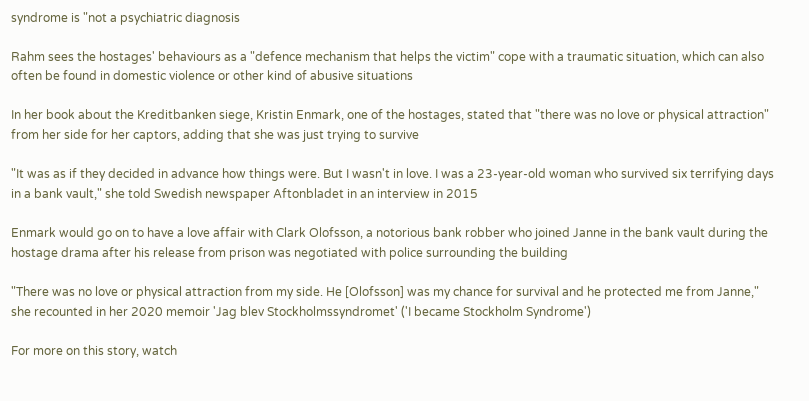syndrome is "not a psychiatric diagnosis

Rahm sees the hostages' behaviours as a "defence mechanism that helps the victim" cope with a traumatic situation, which can also often be found in domestic violence or other kind of abusive situations

In her book about the Kreditbanken siege, Kristin Enmark, one of the hostages, stated that "there was no love or physical attraction" from her side for her captors, adding that she was just trying to survive

"It was as if they decided in advance how things were. But I wasn't in love. I was a 23-year-old woman who survived six terrifying days in a bank vault," she told Swedish newspaper Aftonbladet in an interview in 2015

Enmark would go on to have a love affair with Clark Olofsson, a notorious bank robber who joined Janne in the bank vault during the hostage drama after his release from prison was negotiated with police surrounding the building

"There was no love or physical attraction from my side. He [Olofsson] was my chance for survival and he protected me from Janne," she recounted in her 2020 memoir 'Jag blev Stockholmssyndromet' ('I became Stockholm Syndrome')

For more on this story, watch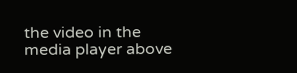the video in the media player above